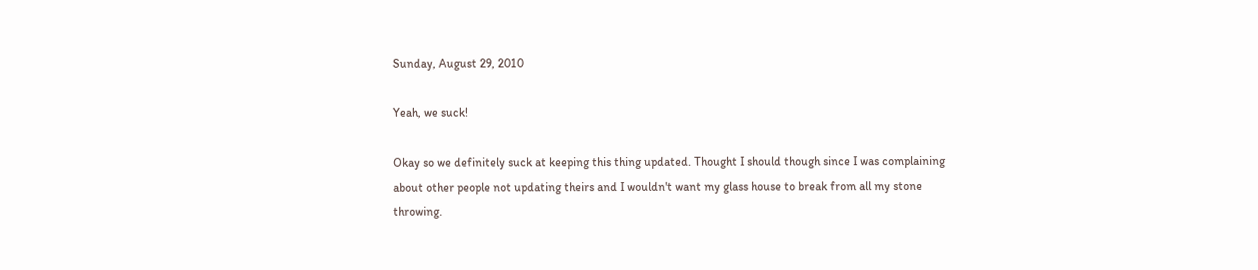Sunday, August 29, 2010

Yeah, we suck!

Okay so we definitely suck at keeping this thing updated. Thought I should though since I was complaining about other people not updating theirs and I wouldn't want my glass house to break from all my stone throwing.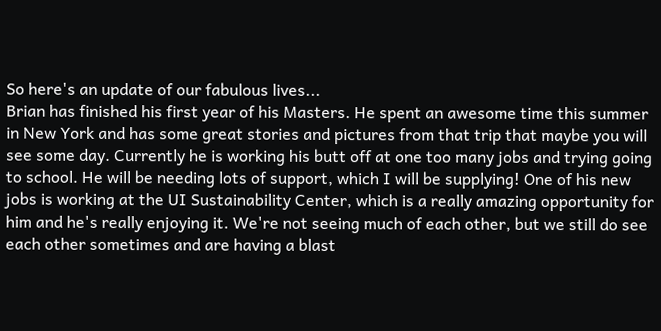So here's an update of our fabulous lives...
Brian has finished his first year of his Masters. He spent an awesome time this summer in New York and has some great stories and pictures from that trip that maybe you will see some day. Currently he is working his butt off at one too many jobs and trying going to school. He will be needing lots of support, which I will be supplying! One of his new jobs is working at the UI Sustainability Center, which is a really amazing opportunity for him and he's really enjoying it. We're not seeing much of each other, but we still do see each other sometimes and are having a blast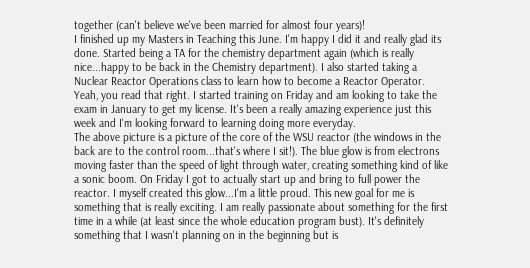together (can't believe we've been married for almost four years)!
I finished up my Masters in Teaching this June. I'm happy I did it and really glad its done. Started being a TA for the chemistry department again (which is really nice...happy to be back in the Chemistry department). I also started taking a Nuclear Reactor Operations class to learn how to become a Reactor Operator. Yeah, you read that right. I started training on Friday and am looking to take the exam in January to get my license. It's been a really amazing experience just this week and I'm looking forward to learning doing more everyday.
The above picture is a picture of the core of the WSU reactor (the windows in the back are to the control room...that's where I sit!). The blue glow is from electrons moving faster than the speed of light through water, creating something kind of like a sonic boom. On Friday I got to actually start up and bring to full power the reactor. I myself created this glow...I'm a little proud. This new goal for me is something that is really exciting. I am really passionate about something for the first time in a while (at least since the whole education program bust). It's definitely something that I wasn't planning on in the beginning but is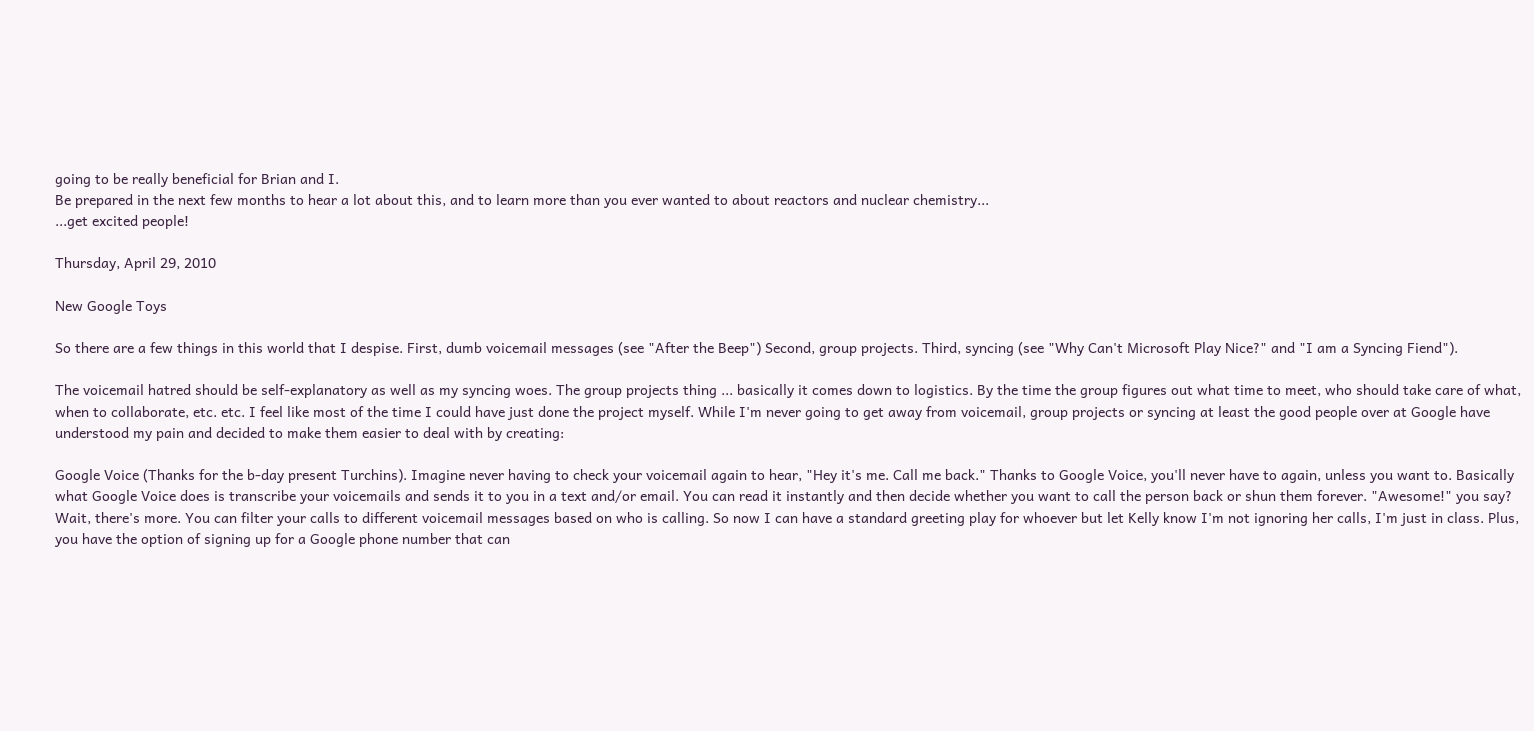going to be really beneficial for Brian and I.
Be prepared in the next few months to hear a lot about this, and to learn more than you ever wanted to about reactors and nuclear chemistry...
...get excited people!

Thursday, April 29, 2010

New Google Toys

So there are a few things in this world that I despise. First, dumb voicemail messages (see "After the Beep") Second, group projects. Third, syncing (see "Why Can't Microsoft Play Nice?" and "I am a Syncing Fiend").

The voicemail hatred should be self-explanatory as well as my syncing woes. The group projects thing ... basically it comes down to logistics. By the time the group figures out what time to meet, who should take care of what, when to collaborate, etc. etc. I feel like most of the time I could have just done the project myself. While I'm never going to get away from voicemail, group projects or syncing at least the good people over at Google have understood my pain and decided to make them easier to deal with by creating:

Google Voice (Thanks for the b-day present Turchins). Imagine never having to check your voicemail again to hear, "Hey it's me. Call me back." Thanks to Google Voice, you'll never have to again, unless you want to. Basically what Google Voice does is transcribe your voicemails and sends it to you in a text and/or email. You can read it instantly and then decide whether you want to call the person back or shun them forever. "Awesome!" you say? Wait, there's more. You can filter your calls to different voicemail messages based on who is calling. So now I can have a standard greeting play for whoever but let Kelly know I'm not ignoring her calls, I'm just in class. Plus, you have the option of signing up for a Google phone number that can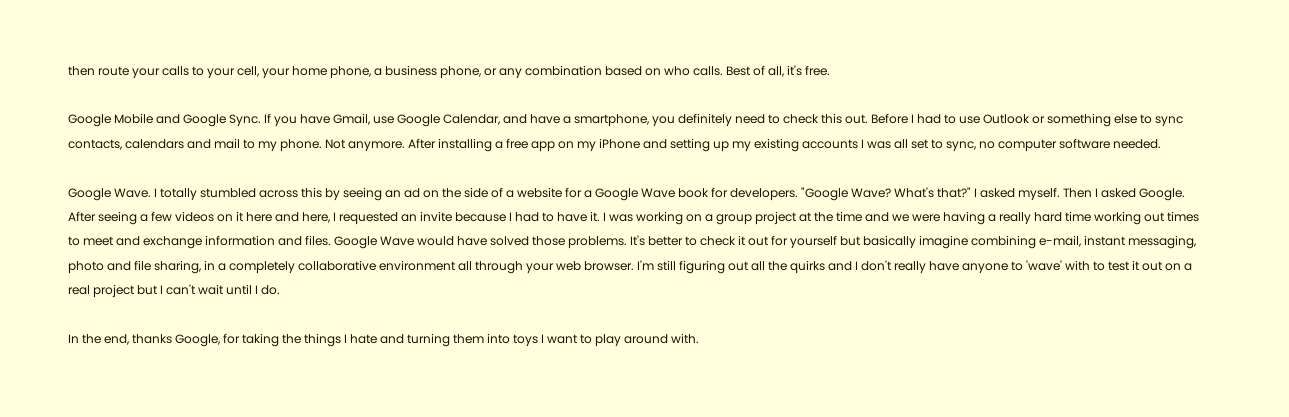then route your calls to your cell, your home phone, a business phone, or any combination based on who calls. Best of all, it's free.

Google Mobile and Google Sync. If you have Gmail, use Google Calendar, and have a smartphone, you definitely need to check this out. Before I had to use Outlook or something else to sync contacts, calendars and mail to my phone. Not anymore. After installing a free app on my iPhone and setting up my existing accounts I was all set to sync, no computer software needed.

Google Wave. I totally stumbled across this by seeing an ad on the side of a website for a Google Wave book for developers. "Google Wave? What's that?" I asked myself. Then I asked Google. After seeing a few videos on it here and here, I requested an invite because I had to have it. I was working on a group project at the time and we were having a really hard time working out times to meet and exchange information and files. Google Wave would have solved those problems. It's better to check it out for yourself but basically imagine combining e-mail, instant messaging, photo and file sharing, in a completely collaborative environment all through your web browser. I'm still figuring out all the quirks and I don't really have anyone to 'wave' with to test it out on a real project but I can't wait until I do.

In the end, thanks Google, for taking the things I hate and turning them into toys I want to play around with.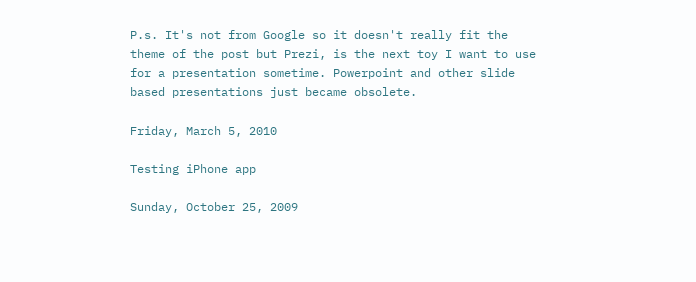P.s. It's not from Google so it doesn't really fit the theme of the post but Prezi, is the next toy I want to use for a presentation sometime. Powerpoint and other slide based presentations just became obsolete.

Friday, March 5, 2010

Testing iPhone app

Sunday, October 25, 2009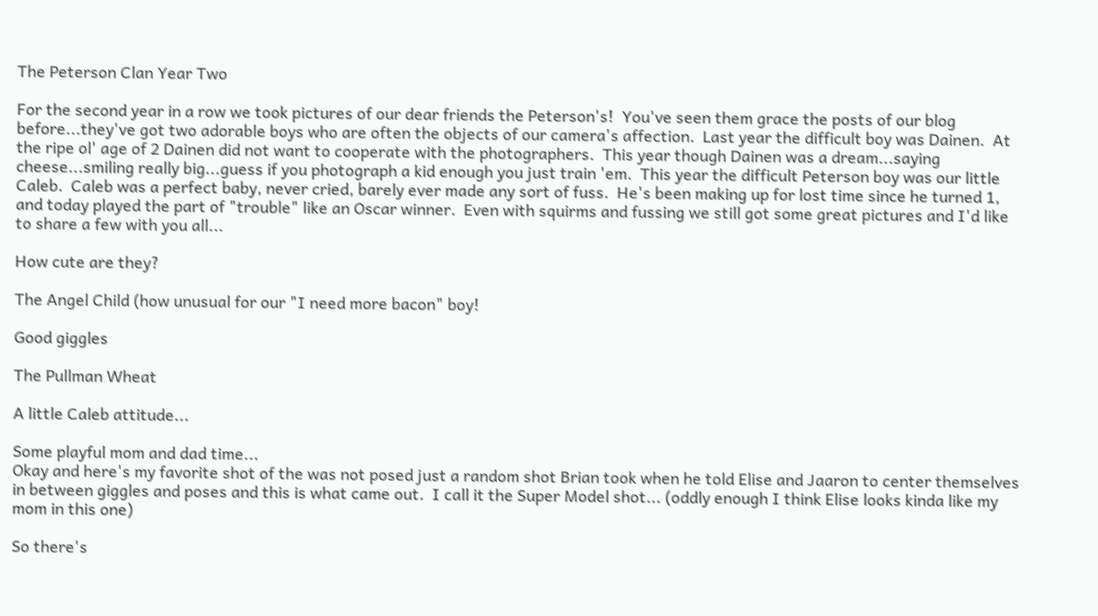The Peterson Clan Year Two

For the second year in a row we took pictures of our dear friends the Peterson's!  You've seen them grace the posts of our blog before...they've got two adorable boys who are often the objects of our camera's affection.  Last year the difficult boy was Dainen.  At the ripe ol' age of 2 Dainen did not want to cooperate with the photographers.  This year though Dainen was a dream...saying cheese...smiling really big...guess if you photograph a kid enough you just train 'em.  This year the difficult Peterson boy was our little Caleb.  Caleb was a perfect baby, never cried, barely ever made any sort of fuss.  He's been making up for lost time since he turned 1, and today played the part of "trouble" like an Oscar winner.  Even with squirms and fussing we still got some great pictures and I'd like to share a few with you all...

How cute are they?

The Angel Child (how unusual for our "I need more bacon" boy!

Good giggles

The Pullman Wheat

A little Caleb attitude...

Some playful mom and dad time...
Okay and here's my favorite shot of the was not posed just a random shot Brian took when he told Elise and Jaaron to center themselves in between giggles and poses and this is what came out.  I call it the Super Model shot... (oddly enough I think Elise looks kinda like my mom in this one)

So there's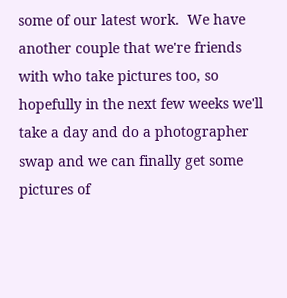some of our latest work.  We have another couple that we're friends with who take pictures too, so hopefully in the next few weeks we'll take a day and do a photographer swap and we can finally get some pictures of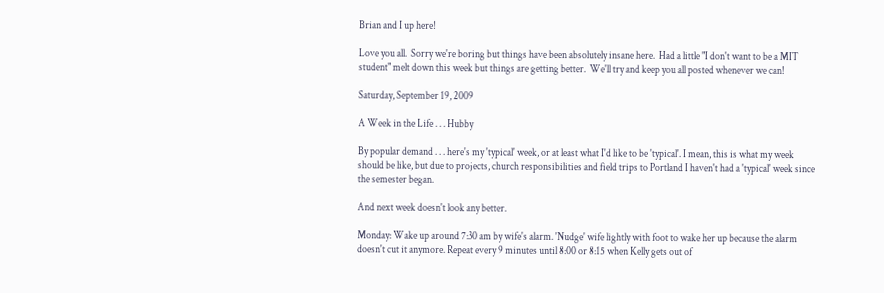Brian and I up here!

Love you all.  Sorry we're boring but things have been absolutely insane here.  Had a little "I don't want to be a MIT student" melt down this week but things are getting better.  We'll try and keep you all posted whenever we can!

Saturday, September 19, 2009

A Week in the Life . . . Hubby

By popular demand . . . here's my 'typical' week, or at least what I'd like to be 'typical'. I mean, this is what my week should be like, but due to projects, church responsibilities and field trips to Portland I haven't had a 'typical' week since the semester began.

And next week doesn't look any better.

Monday: Wake up around 7:30 am by wife's alarm. 'Nudge' wife lightly with foot to wake her up because the alarm doesn't cut it anymore. Repeat every 9 minutes until 8:00 or 8:15 when Kelly gets out of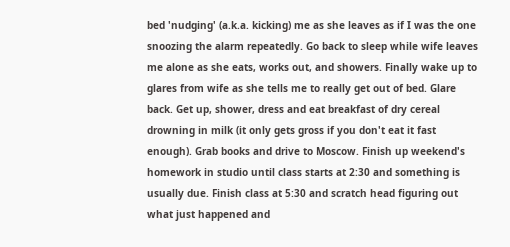bed 'nudging' (a.k.a. kicking) me as she leaves as if I was the one snoozing the alarm repeatedly. Go back to sleep while wife leaves me alone as she eats, works out, and showers. Finally wake up to glares from wife as she tells me to really get out of bed. Glare back. Get up, shower, dress and eat breakfast of dry cereal drowning in milk (it only gets gross if you don't eat it fast enough). Grab books and drive to Moscow. Finish up weekend's homework in studio until class starts at 2:30 and something is usually due. Finish class at 5:30 and scratch head figuring out what just happened and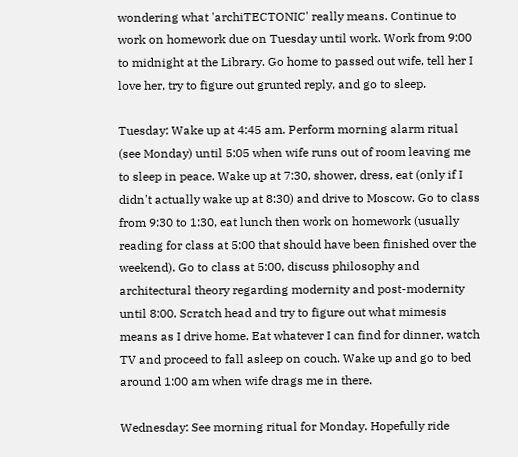wondering what 'archiTECTONIC' really means. Continue to work on homework due on Tuesday until work. Work from 9:00 to midnight at the Library. Go home to passed out wife, tell her I love her, try to figure out grunted reply, and go to sleep.

Tuesday: Wake up at 4:45 am. Perform morning alarm ritual (see Monday) until 5:05 when wife runs out of room leaving me to sleep in peace. Wake up at 7:30, shower, dress, eat (only if I didn't actually wake up at 8:30) and drive to Moscow. Go to class from 9:30 to 1:30, eat lunch then work on homework (usually reading for class at 5:00 that should have been finished over the weekend). Go to class at 5:00, discuss philosophy and architectural theory regarding modernity and post-modernity until 8:00. Scratch head and try to figure out what mimesis means as I drive home. Eat whatever I can find for dinner, watch TV and proceed to fall asleep on couch. Wake up and go to bed around 1:00 am when wife drags me in there.

Wednesday: See morning ritual for Monday. Hopefully ride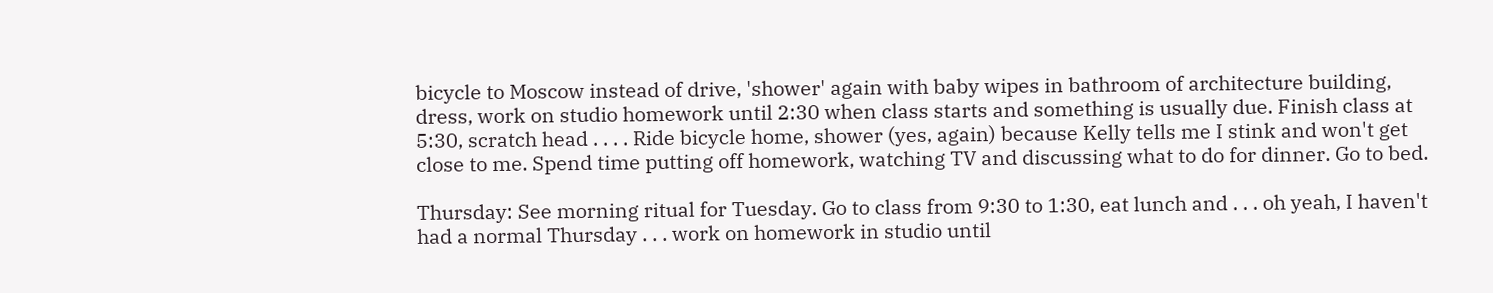bicycle to Moscow instead of drive, 'shower' again with baby wipes in bathroom of architecture building, dress, work on studio homework until 2:30 when class starts and something is usually due. Finish class at 5:30, scratch head . . . . Ride bicycle home, shower (yes, again) because Kelly tells me I stink and won't get close to me. Spend time putting off homework, watching TV and discussing what to do for dinner. Go to bed.

Thursday: See morning ritual for Tuesday. Go to class from 9:30 to 1:30, eat lunch and . . . oh yeah, I haven't had a normal Thursday . . . work on homework in studio until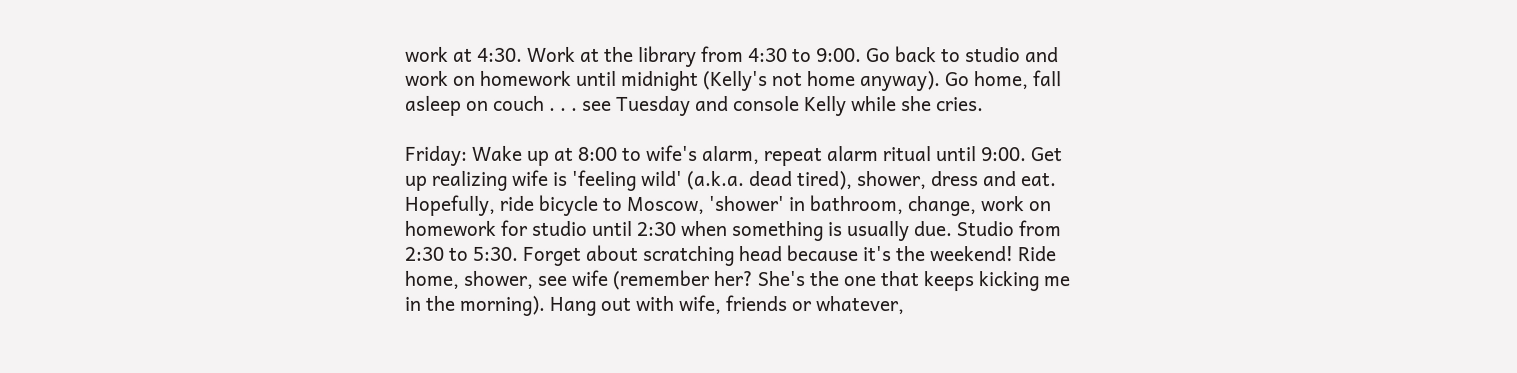work at 4:30. Work at the library from 4:30 to 9:00. Go back to studio and work on homework until midnight (Kelly's not home anyway). Go home, fall asleep on couch . . . see Tuesday and console Kelly while she cries.

Friday: Wake up at 8:00 to wife's alarm, repeat alarm ritual until 9:00. Get up realizing wife is 'feeling wild' (a.k.a. dead tired), shower, dress and eat. Hopefully, ride bicycle to Moscow, 'shower' in bathroom, change, work on homework for studio until 2:30 when something is usually due. Studio from 2:30 to 5:30. Forget about scratching head because it's the weekend! Ride home, shower, see wife (remember her? She's the one that keeps kicking me in the morning). Hang out with wife, friends or whatever,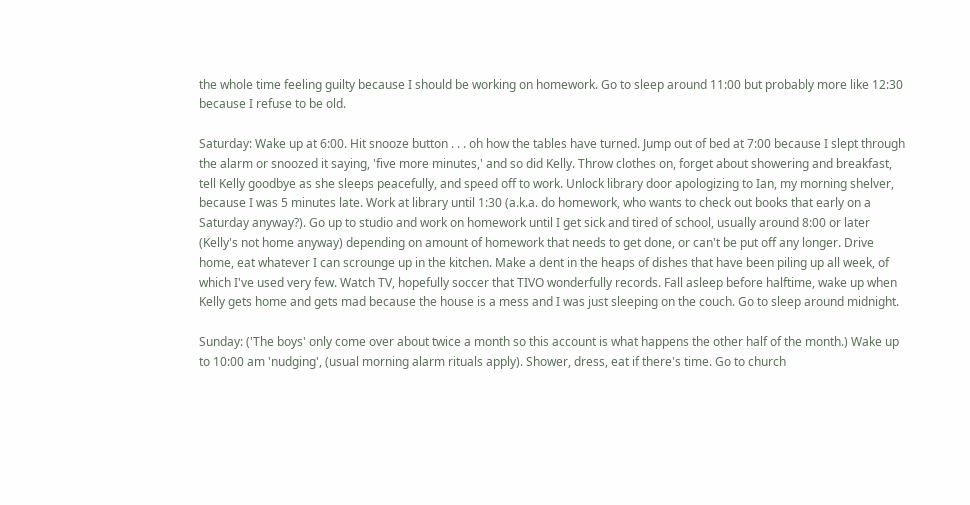the whole time feeling guilty because I should be working on homework. Go to sleep around 11:00 but probably more like 12:30 because I refuse to be old.

Saturday: Wake up at 6:00. Hit snooze button . . . oh how the tables have turned. Jump out of bed at 7:00 because I slept through the alarm or snoozed it saying, 'five more minutes,' and so did Kelly. Throw clothes on, forget about showering and breakfast, tell Kelly goodbye as she sleeps peacefully, and speed off to work. Unlock library door apologizing to Ian, my morning shelver, because I was 5 minutes late. Work at library until 1:30 (a.k.a. do homework, who wants to check out books that early on a Saturday anyway?). Go up to studio and work on homework until I get sick and tired of school, usually around 8:00 or later (Kelly's not home anyway) depending on amount of homework that needs to get done, or can't be put off any longer. Drive home, eat whatever I can scrounge up in the kitchen. Make a dent in the heaps of dishes that have been piling up all week, of which I've used very few. Watch TV, hopefully soccer that TIVO wonderfully records. Fall asleep before halftime, wake up when Kelly gets home and gets mad because the house is a mess and I was just sleeping on the couch. Go to sleep around midnight.

Sunday: ('The boys' only come over about twice a month so this account is what happens the other half of the month.) Wake up to 10:00 am 'nudging', (usual morning alarm rituals apply). Shower, dress, eat if there's time. Go to church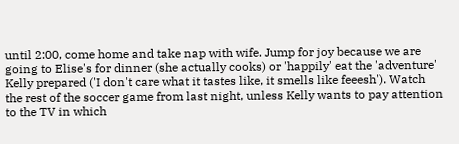until 2:00, come home and take nap with wife. Jump for joy because we are going to Elise's for dinner (she actually cooks) or 'happily' eat the 'adventure' Kelly prepared ('I don't care what it tastes like, it smells like feeesh'). Watch the rest of the soccer game from last night, unless Kelly wants to pay attention to the TV in which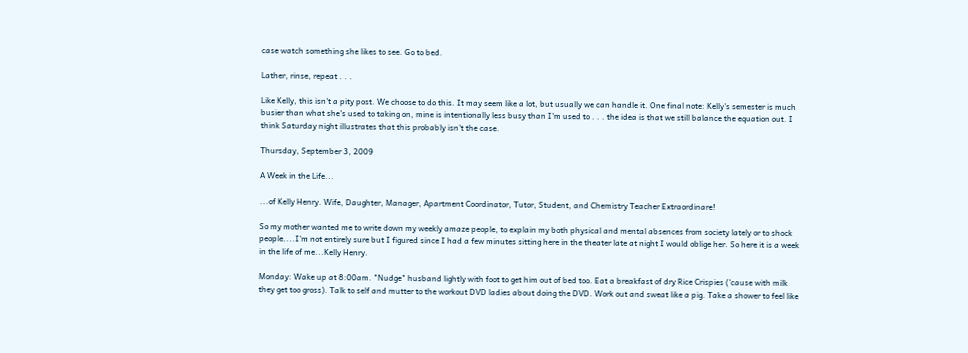case watch something she likes to see. Go to bed.

Lather, rinse, repeat . . .

Like Kelly, this isn't a pity post. We choose to do this. It may seem like a lot, but usually we can handle it. One final note: Kelly's semester is much busier than what she's used to taking on, mine is intentionally less busy than I'm used to . . . the idea is that we still balance the equation out. I think Saturday night illustrates that this probably isn't the case.

Thursday, September 3, 2009

A Week in the Life...

...of Kelly Henry. Wife, Daughter, Manager, Apartment Coordinator, Tutor, Student, and Chemistry Teacher Extraordinare!

So my mother wanted me to write down my weekly amaze people, to explain my both physical and mental absences from society lately or to shock people....I'm not entirely sure but I figured since I had a few minutes sitting here in the theater late at night I would oblige her. So here it is a week in the life of me...Kelly Henry.

Monday: Wake up at 8:00am. "Nudge" husband lightly with foot to get him out of bed too. Eat a breakfast of dry Rice Crispies ('cause with milk they get too gross). Talk to self and mutter to the workout DVD ladies about doing the DVD. Work out and sweat like a pig. Take a shower to feel like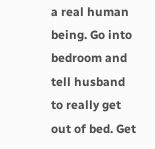a real human being. Go into bedroom and tell husband to really get out of bed. Get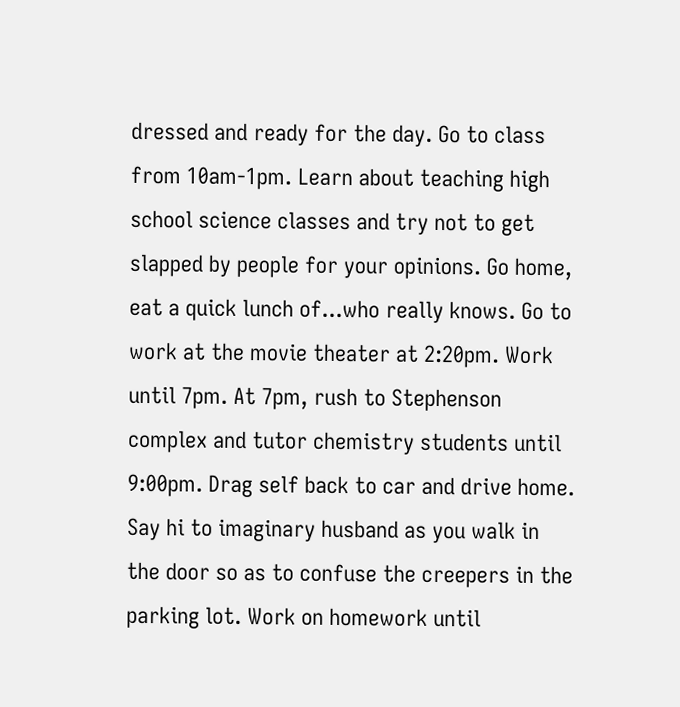dressed and ready for the day. Go to class from 10am-1pm. Learn about teaching high school science classes and try not to get slapped by people for your opinions. Go home, eat a quick lunch of...who really knows. Go to work at the movie theater at 2:20pm. Work until 7pm. At 7pm, rush to Stephenson complex and tutor chemistry students until 9:00pm. Drag self back to car and drive home. Say hi to imaginary husband as you walk in the door so as to confuse the creepers in the parking lot. Work on homework until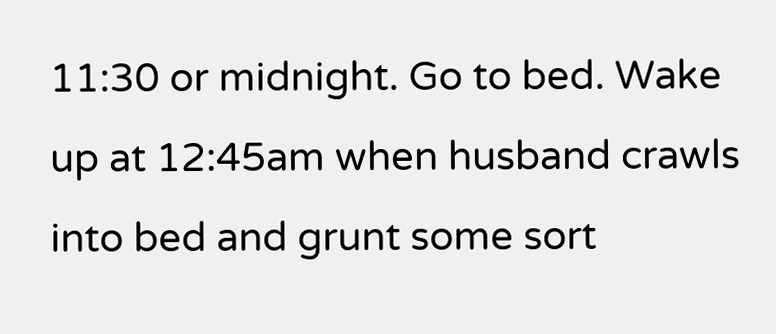11:30 or midnight. Go to bed. Wake up at 12:45am when husband crawls into bed and grunt some sort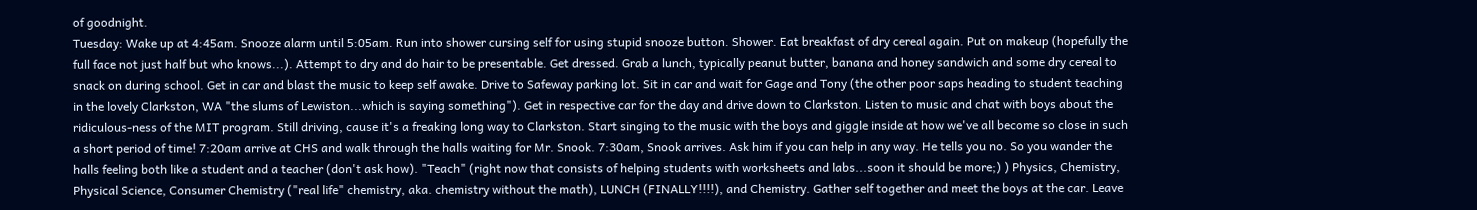of goodnight.
Tuesday: Wake up at 4:45am. Snooze alarm until 5:05am. Run into shower cursing self for using stupid snooze button. Shower. Eat breakfast of dry cereal again. Put on makeup (hopefully the full face not just half but who knows...). Attempt to dry and do hair to be presentable. Get dressed. Grab a lunch, typically peanut butter, banana and honey sandwich and some dry cereal to snack on during school. Get in car and blast the music to keep self awake. Drive to Safeway parking lot. Sit in car and wait for Gage and Tony (the other poor saps heading to student teaching in the lovely Clarkston, WA "the slums of Lewiston...which is saying something"). Get in respective car for the day and drive down to Clarkston. Listen to music and chat with boys about the ridiculous-ness of the MIT program. Still driving, cause it's a freaking long way to Clarkston. Start singing to the music with the boys and giggle inside at how we've all become so close in such a short period of time! 7:20am arrive at CHS and walk through the halls waiting for Mr. Snook. 7:30am, Snook arrives. Ask him if you can help in any way. He tells you no. So you wander the halls feeling both like a student and a teacher (don't ask how). "Teach" (right now that consists of helping students with worksheets and labs...soon it should be more;) ) Physics, Chemistry, Physical Science, Consumer Chemistry ("real life" chemistry, aka. chemistry without the math), LUNCH (FINALLY!!!!), and Chemistry. Gather self together and meet the boys at the car. Leave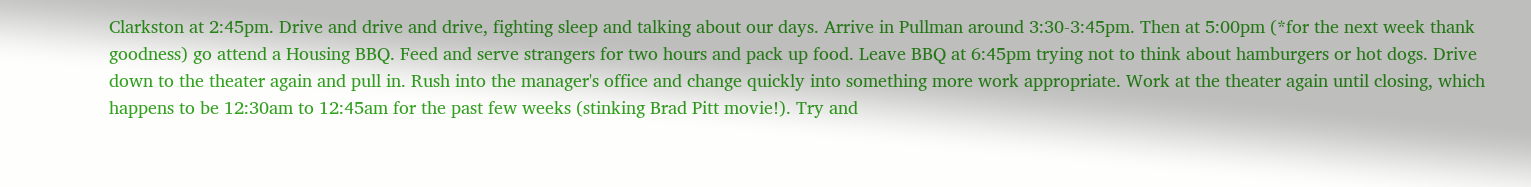Clarkston at 2:45pm. Drive and drive and drive, fighting sleep and talking about our days. Arrive in Pullman around 3:30-3:45pm. Then at 5:00pm (*for the next week thank goodness) go attend a Housing BBQ. Feed and serve strangers for two hours and pack up food. Leave BBQ at 6:45pm trying not to think about hamburgers or hot dogs. Drive down to the theater again and pull in. Rush into the manager's office and change quickly into something more work appropriate. Work at the theater again until closing, which happens to be 12:30am to 12:45am for the past few weeks (stinking Brad Pitt movie!). Try and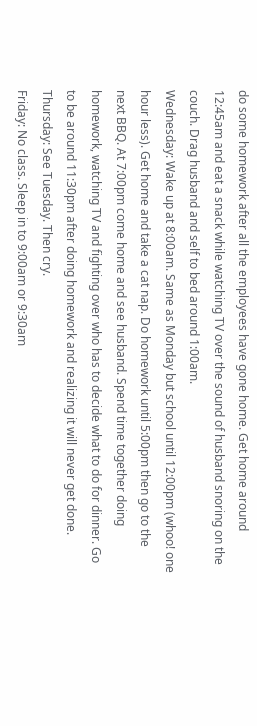do some homework after all the employees have gone home. Get home around 12:45am and eat a snack while watching TV over the sound of husband snoring on the couch. Drag husband and self to bed around 1:00am.
Wednesday: Wake up at 8:00am. Same as Monday but school until 12:00pm (whoo! one hour less). Get home and take a cat nap. Do homework until 5:00pm then go to the next BBQ. At 7:00pm come home and see husband. Spend time together doing homework, watching TV and fighting over who has to decide what to do for dinner. Go to be around 11:30pm after doing homework and realizing it will never get done.
Thursday: See Tuesday. Then cry.
Friday: No class. Sleep in to 9:00am or 9:30am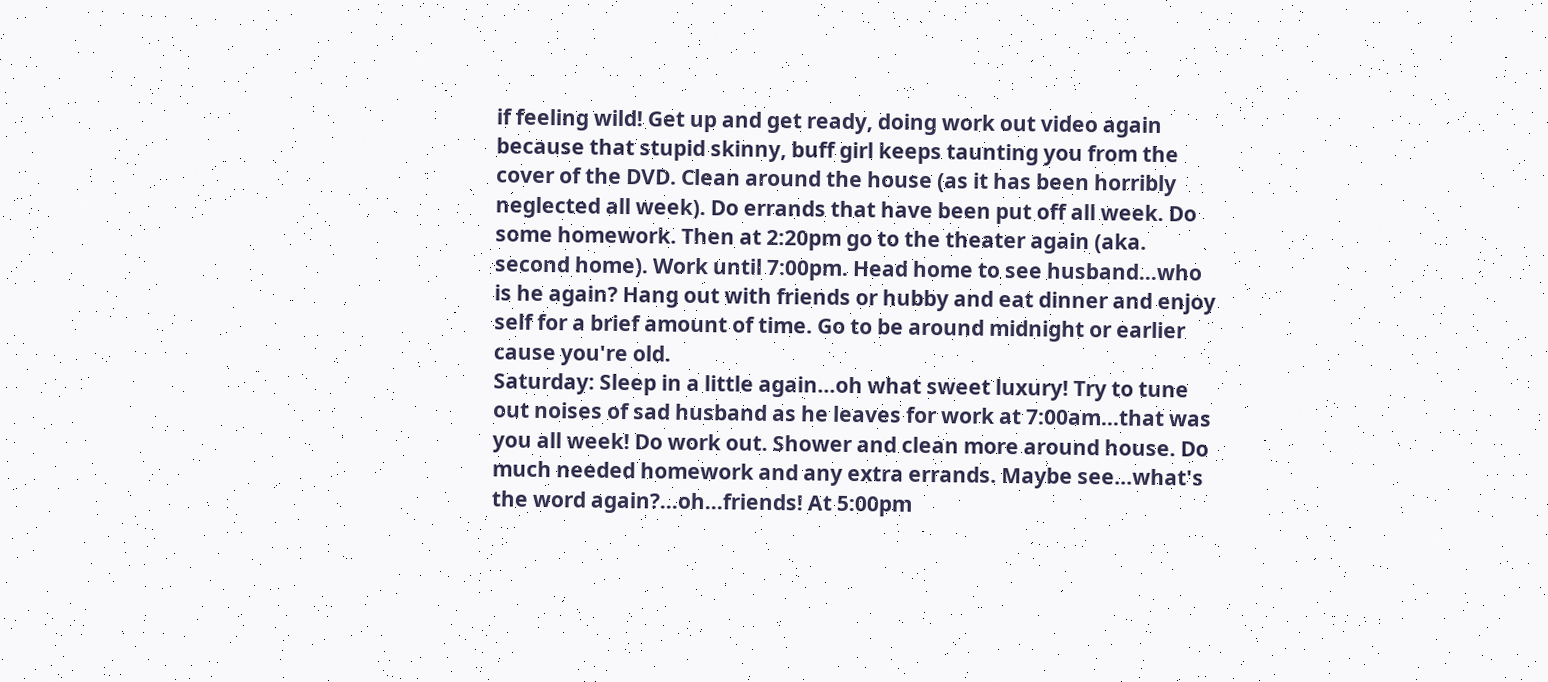if feeling wild! Get up and get ready, doing work out video again because that stupid skinny, buff girl keeps taunting you from the cover of the DVD. Clean around the house (as it has been horribly neglected all week). Do errands that have been put off all week. Do some homework. Then at 2:20pm go to the theater again (aka. second home). Work until 7:00pm. Head home to see husband...who is he again? Hang out with friends or hubby and eat dinner and enjoy self for a brief amount of time. Go to be around midnight or earlier cause you're old.
Saturday: Sleep in a little again...oh what sweet luxury! Try to tune out noises of sad husband as he leaves for work at 7:00am...that was you all week! Do work out. Shower and clean more around house. Do much needed homework and any extra errands. Maybe see...what's the word again?...oh...friends! At 5:00pm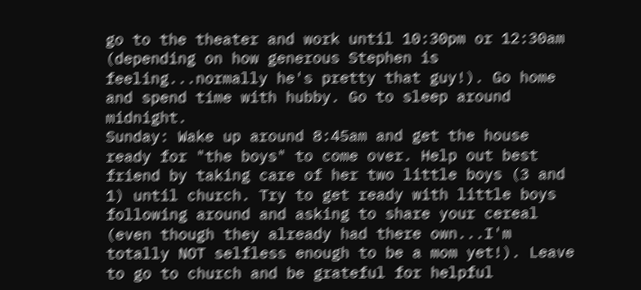go to the theater and work until 10:30pm or 12:30am (depending on how generous Stephen is feeling...normally he's pretty that guy!). Go home and spend time with hubby. Go to sleep around midnight.
Sunday: Wake up around 8:45am and get the house ready for "the boys" to come over. Help out best friend by taking care of her two little boys (3 and 1) until church. Try to get ready with little boys following around and asking to share your cereal (even though they already had there own...I'm totally NOT selfless enough to be a mom yet!). Leave to go to church and be grateful for helpful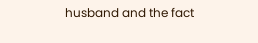husband and the fact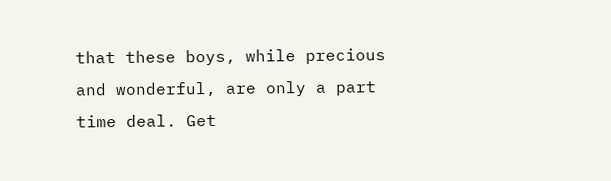that these boys, while precious and wonderful, are only a part time deal. Get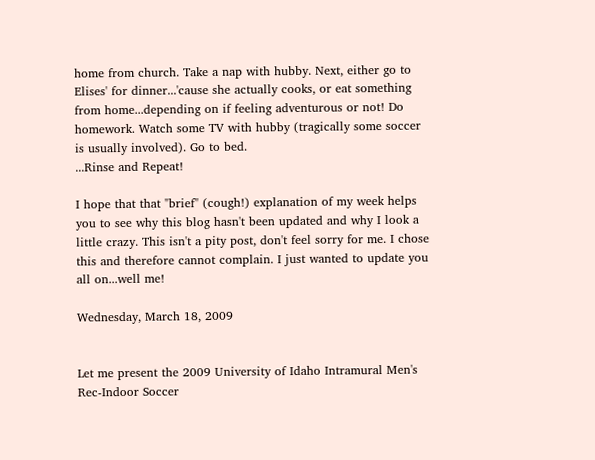home from church. Take a nap with hubby. Next, either go to Elises' for dinner...'cause she actually cooks, or eat something from home...depending on if feeling adventurous or not! Do homework. Watch some TV with hubby (tragically some soccer is usually involved). Go to bed.
...Rinse and Repeat!

I hope that that "brief" (cough!) explanation of my week helps you to see why this blog hasn't been updated and why I look a little crazy. This isn't a pity post, don't feel sorry for me. I chose this and therefore cannot complain. I just wanted to update you all on...well me!

Wednesday, March 18, 2009


Let me present the 2009 University of Idaho Intramural Men's Rec-Indoor Soccer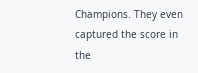Champions. They even captured the score in the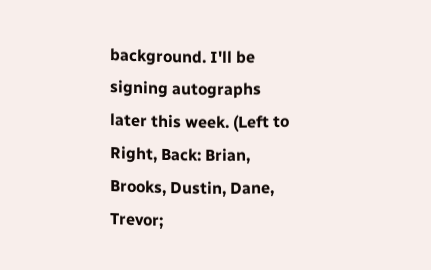background. I'll be signing autographs later this week. (Left to Right, Back: Brian, Brooks, Dustin, Dane, Trevor;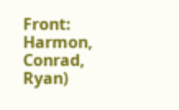Front: Harmon, Conrad, Ryan)